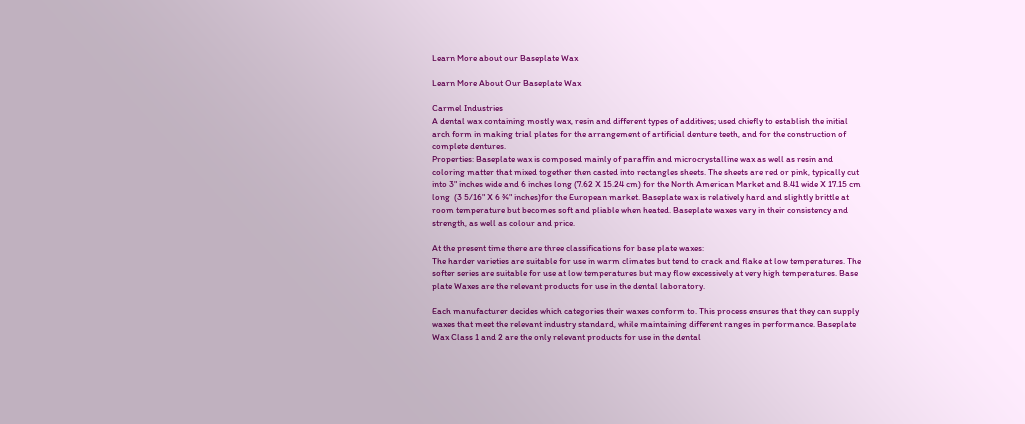Learn More about our Baseplate Wax

Learn More About Our Baseplate Wax

Carmel Industries
A dental wax containing mostly wax, resin and different types of additives; used chiefly to establish the initial arch form in making trial plates for the arrangement of artificial denture teeth, and for the construction of complete dentures.
Properties: Baseplate wax is composed mainly of paraffin and microcrystalline wax as well as resin and coloring matter that mixed together then casted into rectangles sheets. The sheets are red or pink, typically cut into 3" inches wide and 6 inches long (7.62 X 15.24 cm) for the North American Market and 8.41 wide X 17.15 cm long  (3 5/16" X 6 ¾" inches)for the European market. Baseplate wax is relatively hard and slightly brittle at room temperature but becomes soft and pliable when heated. Baseplate waxes vary in their consistency and strength, as well as colour and price.

At the present time there are three classifications for base plate waxes:
The harder varieties are suitable for use in warm climates but tend to crack and flake at low temperatures. The softer series are suitable for use at low temperatures but may flow excessively at very high temperatures. Base plate Waxes are the relevant products for use in the dental laboratory.

Each manufacturer decides which categories their waxes conform to. This process ensures that they can supply waxes that meet the relevant industry standard, while maintaining different ranges in performance. Baseplate Wax Class 1 and 2 are the only relevant products for use in the dental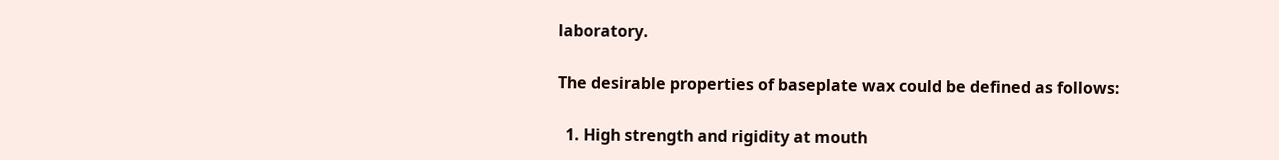laboratory.

The desirable properties of baseplate wax could be defined as follows:

  1. High strength and rigidity at mouth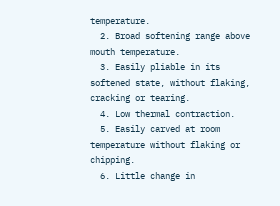temperature.
  2. Broad softening range above mouth temperature.
  3. Easily pliable in its softened state, without flaking, cracking or tearing.
  4. Low thermal contraction.
  5. Easily carved at room temperature without flaking or chipping.
  6. Little change in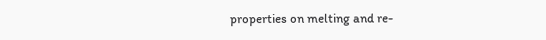properties on melting and re-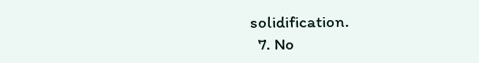solidification.
  7. No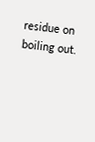residue on boiling out.